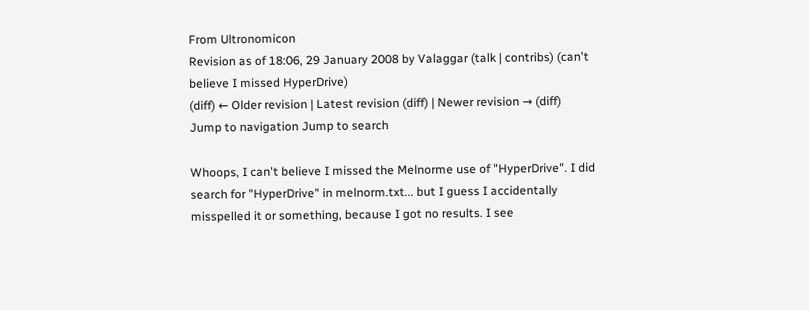From Ultronomicon
Revision as of 18:06, 29 January 2008 by Valaggar (talk | contribs) (can't believe I missed HyperDrive)
(diff) ← Older revision | Latest revision (diff) | Newer revision → (diff)
Jump to navigation Jump to search

Whoops, I can't believe I missed the Melnorme use of "HyperDrive". I did search for "HyperDrive" in melnorm.txt... but I guess I accidentally misspelled it or something, because I got no results. I see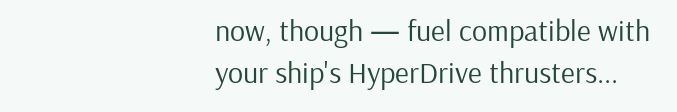now, though — fuel compatible with your ship's HyperDrive thrusters...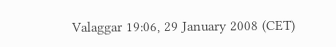Valaggar 19:06, 29 January 2008 (CET)